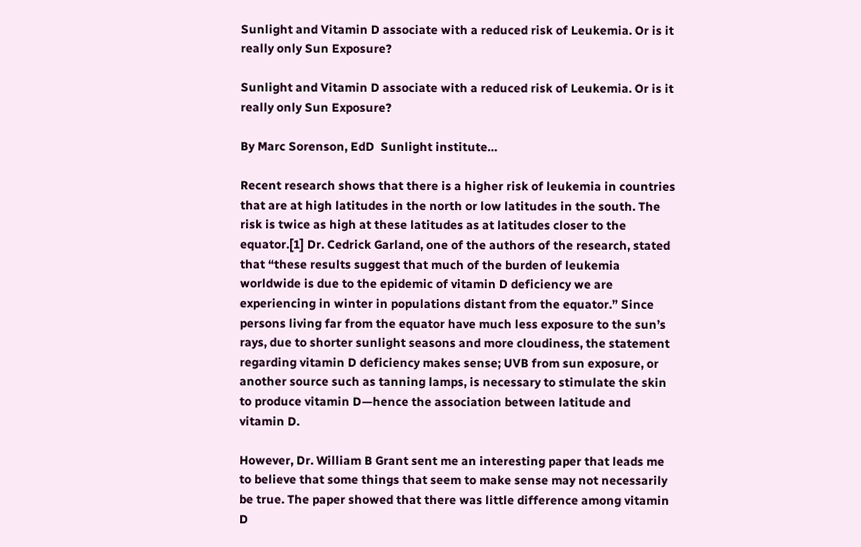Sunlight and Vitamin D associate with a reduced risk of Leukemia. Or is it really only Sun Exposure?

Sunlight and Vitamin D associate with a reduced risk of Leukemia. Or is it really only Sun Exposure?

By Marc Sorenson, EdD  Sunlight institute…

Recent research shows that there is a higher risk of leukemia in countries that are at high latitudes in the north or low latitudes in the south. The risk is twice as high at these latitudes as at latitudes closer to the equator.[1] Dr. Cedrick Garland, one of the authors of the research, stated that “these results suggest that much of the burden of leukemia worldwide is due to the epidemic of vitamin D deficiency we are experiencing in winter in populations distant from the equator.” Since persons living far from the equator have much less exposure to the sun’s rays, due to shorter sunlight seasons and more cloudiness, the statement regarding vitamin D deficiency makes sense; UVB from sun exposure, or another source such as tanning lamps, is necessary to stimulate the skin to produce vitamin D—hence the association between latitude and vitamin D.

However, Dr. William B Grant sent me an interesting paper that leads me to believe that some things that seem to make sense may not necessarily be true. The paper showed that there was little difference among vitamin D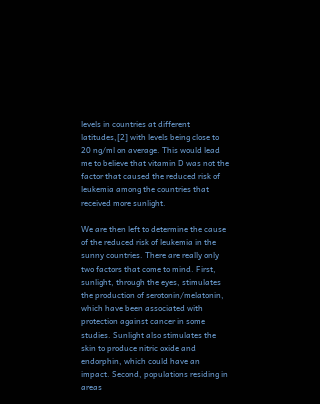levels in countries at different latitudes,[2] with levels being close to 20 ng/ml on average. This would lead me to believe that vitamin D was not the factor that caused the reduced risk of leukemia among the countries that received more sunlight.

We are then left to determine the cause of the reduced risk of leukemia in the sunny countries. There are really only two factors that come to mind. First, sunlight, through the eyes, stimulates the production of serotonin/melatonin, which have been associated with protection against cancer in some studies. Sunlight also stimulates the skin to produce nitric oxide and endorphin, which could have an impact. Second, populations residing in areas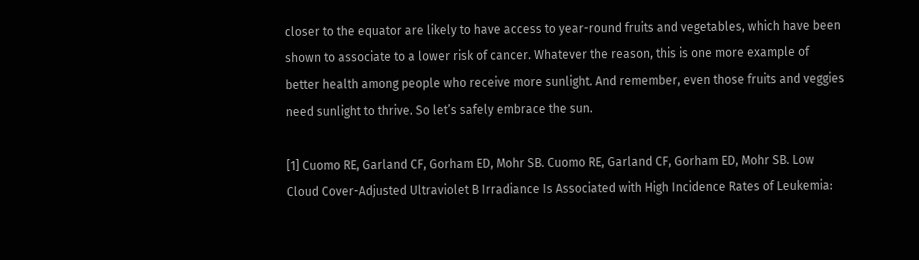closer to the equator are likely to have access to year-round fruits and vegetables, which have been shown to associate to a lower risk of cancer. Whatever the reason, this is one more example of better health among people who receive more sunlight. And remember, even those fruits and veggies need sunlight to thrive. So let’s safely embrace the sun.

[1] Cuomo RE, Garland CF, Gorham ED, Mohr SB. Cuomo RE, Garland CF, Gorham ED, Mohr SB. Low Cloud Cover-Adjusted Ultraviolet B Irradiance Is Associated with High Incidence Rates of Leukemia: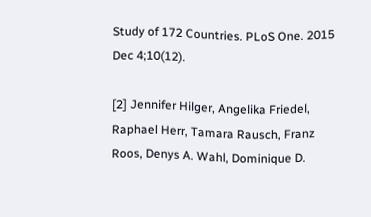Study of 172 Countries. PLoS One. 2015 Dec 4;10(12).

[2] Jennifer Hilger, Angelika Friedel, Raphael Herr, Tamara Rausch, Franz Roos, Denys A. Wahl, Dominique D.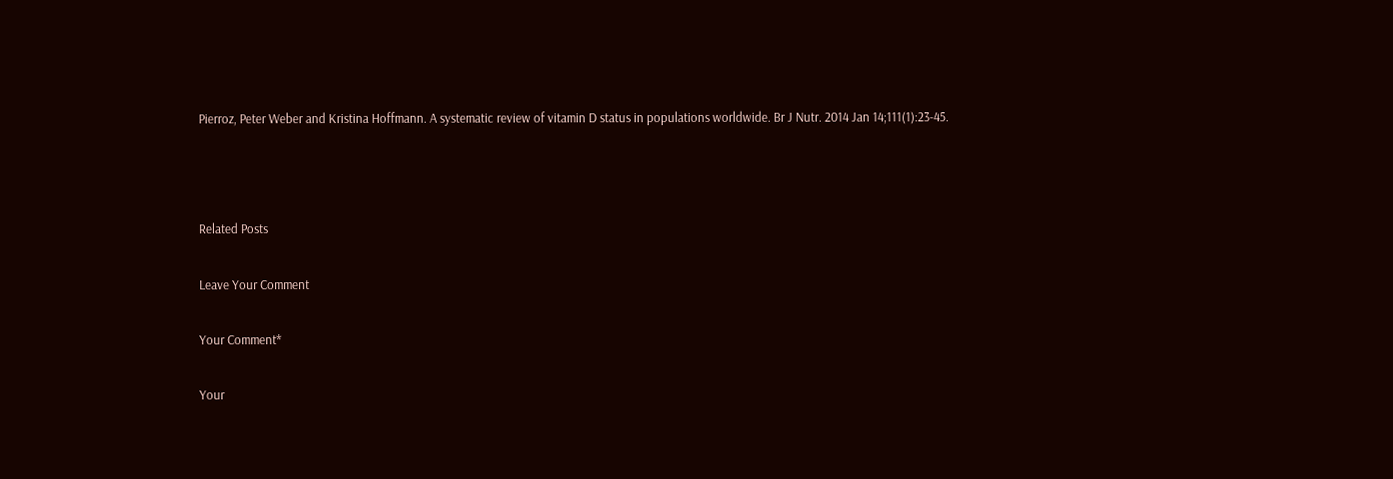Pierroz, Peter Weber and Kristina Hoffmann. A systematic review of vitamin D status in populations worldwide. Br J Nutr. 2014 Jan 14;111(1):23-45.



Related Posts

Leave Your Comment

Your Comment*

Your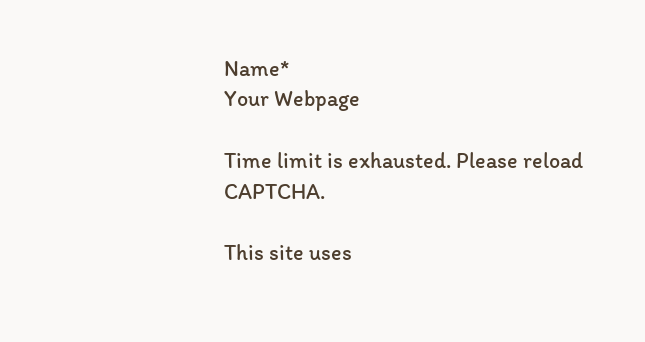Name*
Your Webpage

Time limit is exhausted. Please reload CAPTCHA.

This site uses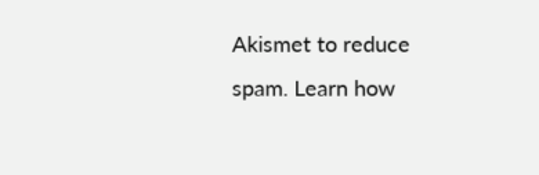Akismet to reduce spam. Learn how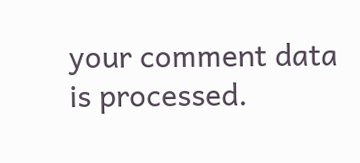your comment data is processed.